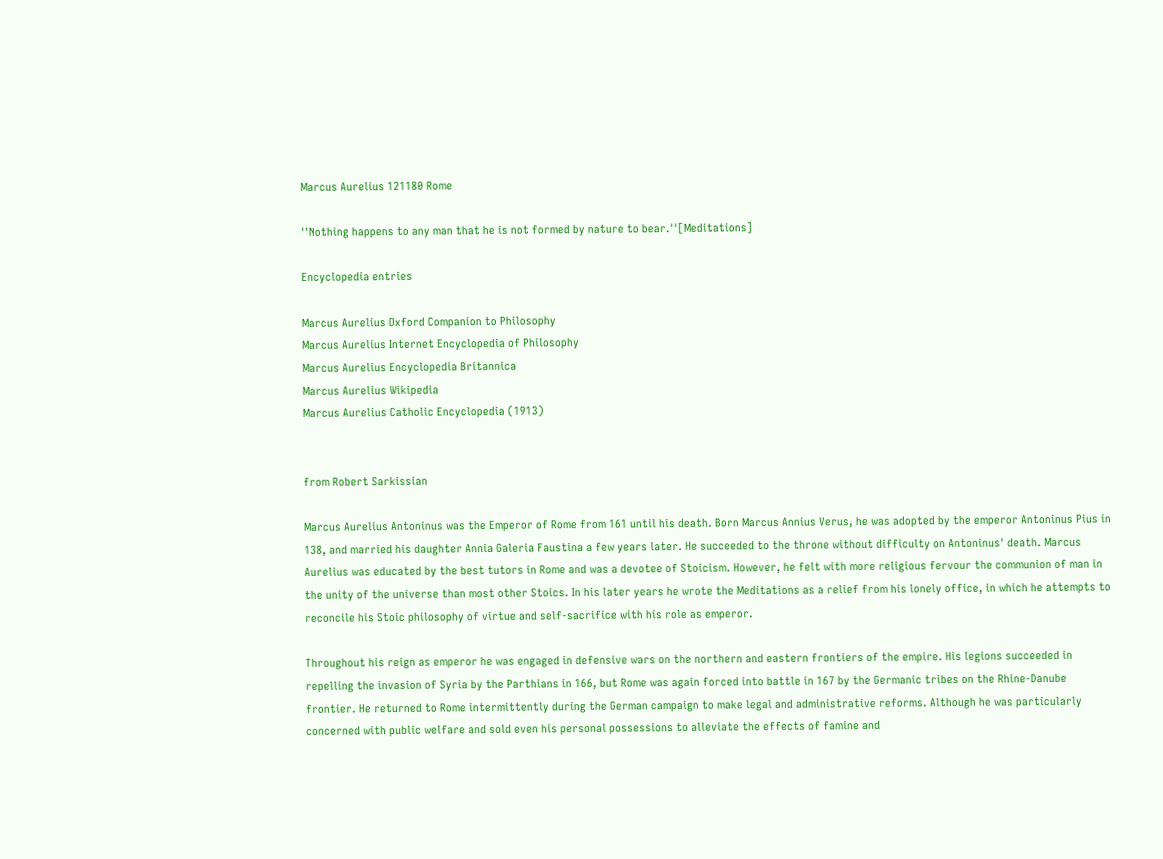Marcus Aurelius 121180 Rome

''Nothing happens to any man that he is not formed by nature to bear.''[Meditations]

Encyclopedia entries

Marcus Aurelius Oxford Companion to Philosophy
Marcus Aurelius Internet Encyclopedia of Philosophy
Marcus Aurelius Encyclopedia Britannica
Marcus Aurelius Wikipedia
Marcus Aurelius Catholic Encyclopedia (1913)


from Robert Sarkissian

Marcus Aurelius Antoninus was the Emperor of Rome from 161 until his death. Born Marcus Annius Verus, he was adopted by the emperor Antoninus Pius in 138, and married his daughter Annia Galeria Faustina a few years later. He succeeded to the throne without difficulty on Antoninus' death. Marcus Aurelius was educated by the best tutors in Rome and was a devotee of Stoicism. However, he felt with more religious fervour the communion of man in the unity of the universe than most other Stoics. In his later years he wrote the Meditations as a relief from his lonely office, in which he attempts to reconcile his Stoic philosophy of virtue and self-sacrifice with his role as emperor.

Throughout his reign as emperor he was engaged in defensive wars on the northern and eastern frontiers of the empire. His legions succeeded in repelling the invasion of Syria by the Parthians in 166, but Rome was again forced into battle in 167 by the Germanic tribes on the Rhine-Danube frontier. He returned to Rome intermittently during the German campaign to make legal and administrative reforms. Although he was particularly concerned with public welfare and sold even his personal possessions to alleviate the effects of famine and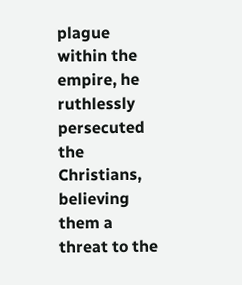plague within the empire, he ruthlessly persecuted the Christians, believing them a threat to the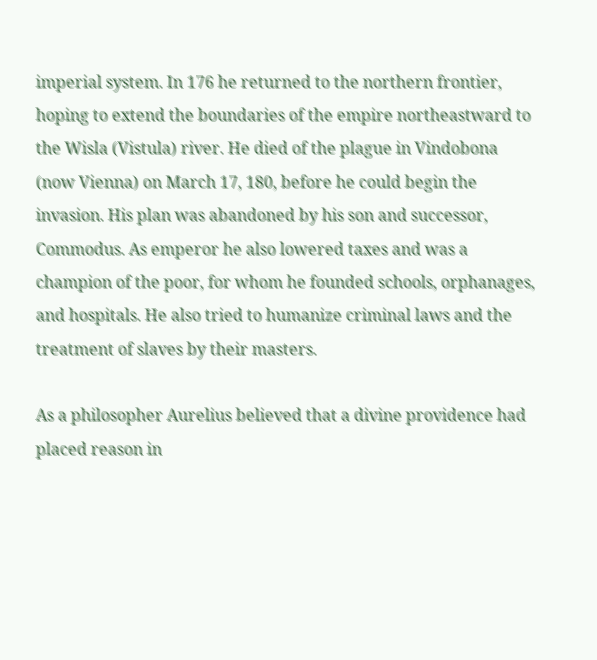imperial system. In 176 he returned to the northern frontier, hoping to extend the boundaries of the empire northeastward to the Wisla (Vistula) river. He died of the plague in Vindobona (now Vienna) on March 17, 180, before he could begin the invasion. His plan was abandoned by his son and successor, Commodus. As emperor he also lowered taxes and was a champion of the poor, for whom he founded schools, orphanages, and hospitals. He also tried to humanize criminal laws and the treatment of slaves by their masters.

As a philosopher Aurelius believed that a divine providence had placed reason in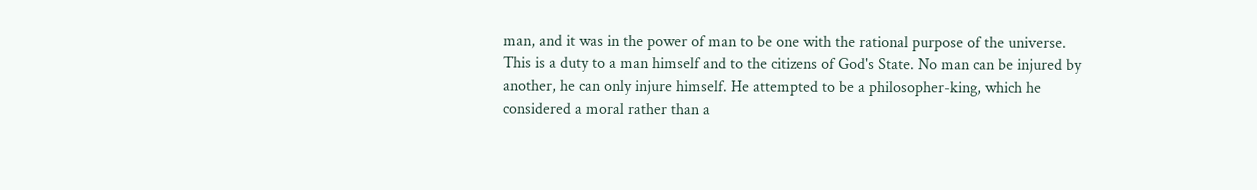man, and it was in the power of man to be one with the rational purpose of the universe. This is a duty to a man himself and to the citizens of God's State. No man can be injured by another, he can only injure himself. He attempted to be a philosopher-king, which he considered a moral rather than a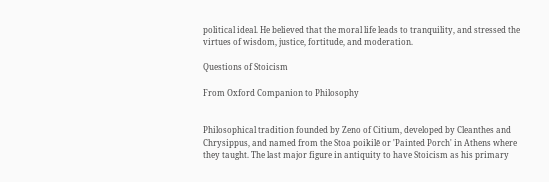political ideal. He believed that the moral life leads to tranquility, and stressed the virtues of wisdom, justice, fortitude, and moderation.

Questions of Stoicism

From Oxford Companion to Philosophy


Philosophical tradition founded by Zeno of Citium, developed by Cleanthes and Chrysippus, and named from the Stoa poikilē or 'Painted Porch' in Athens where they taught. The last major figure in antiquity to have Stoicism as his primary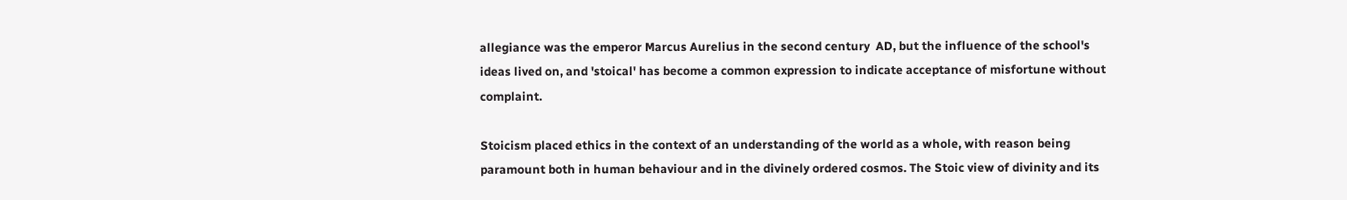allegiance was the emperor Marcus Aurelius in the second century  AD, but the influence of the school's ideas lived on, and 'stoical' has become a common expression to indicate acceptance of misfortune without complaint.

Stoicism placed ethics in the context of an understanding of the world as a whole, with reason being paramount both in human behaviour and in the divinely ordered cosmos. The Stoic view of divinity and its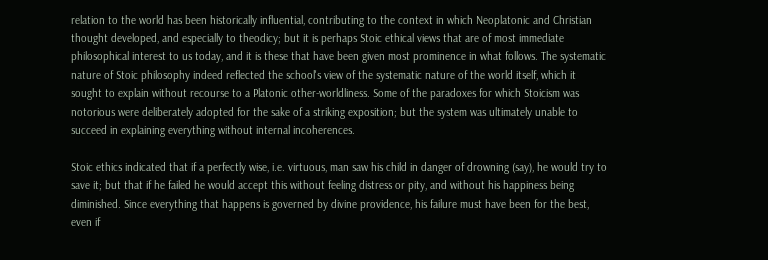relation to the world has been historically influential, contributing to the context in which Neoplatonic and Christian thought developed, and especially to theodicy; but it is perhaps Stoic ethical views that are of most immediate philosophical interest to us today, and it is these that have been given most prominence in what follows. The systematic nature of Stoic philosophy indeed reflected the school's view of the systematic nature of the world itself, which it sought to explain without recourse to a Platonic other-worldliness. Some of the paradoxes for which Stoicism was notorious were deliberately adopted for the sake of a striking exposition; but the system was ultimately unable to succeed in explaining everything without internal incoherences.

Stoic ethics indicated that if a perfectly wise, i.e. virtuous, man saw his child in danger of drowning (say), he would try to save it; but that if he failed he would accept this without feeling distress or pity, and without his happiness being diminished. Since everything that happens is governed by divine providence, his failure must have been for the best, even if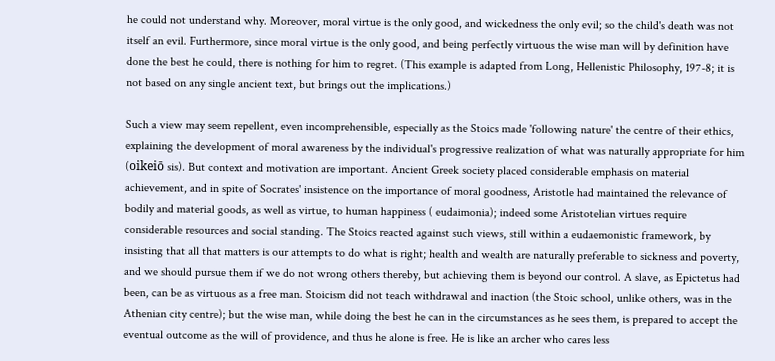he could not understand why. Moreover, moral virtue is the only good, and wickedness the only evil; so the child's death was not itself an evil. Furthermore, since moral virtue is the only good, and being perfectly virtuous the wise man will by definition have done the best he could, there is nothing for him to regret. (This example is adapted from Long, Hellenistic Philosophy, 197-8; it is not based on any single ancient text, but brings out the implications.)

Such a view may seem repellent, even incomprehensible, especially as the Stoics made 'following nature' the centre of their ethics, explaining the development of moral awareness by the individual's progressive realization of what was naturally appropriate for him (oikeiō sis). But context and motivation are important. Ancient Greek society placed considerable emphasis on material achievement, and in spite of Socrates' insistence on the importance of moral goodness, Aristotle had maintained the relevance of bodily and material goods, as well as virtue, to human happiness ( eudaimonia); indeed some Aristotelian virtues require considerable resources and social standing. The Stoics reacted against such views, still within a eudaemonistic framework, by insisting that all that matters is our attempts to do what is right; health and wealth are naturally preferable to sickness and poverty, and we should pursue them if we do not wrong others thereby, but achieving them is beyond our control. A slave, as Epictetus had been, can be as virtuous as a free man. Stoicism did not teach withdrawal and inaction (the Stoic school, unlike others, was in the Athenian city centre); but the wise man, while doing the best he can in the circumstances as he sees them, is prepared to accept the eventual outcome as the will of providence, and thus he alone is free. He is like an archer who cares less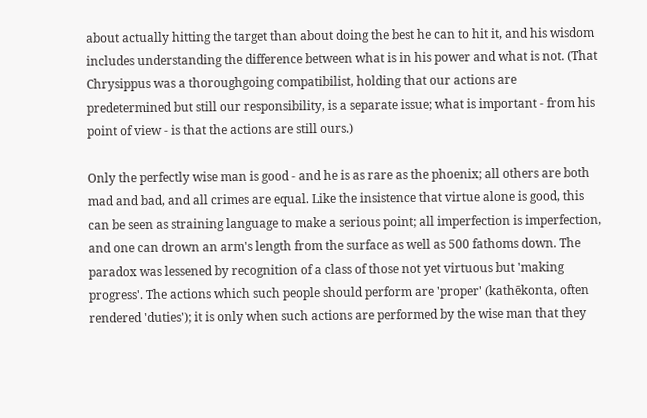about actually hitting the target than about doing the best he can to hit it, and his wisdom includes understanding the difference between what is in his power and what is not. (That Chrysippus was a thoroughgoing compatibilist, holding that our actions are predetermined but still our responsibility, is a separate issue; what is important - from his point of view - is that the actions are still ours.)

Only the perfectly wise man is good - and he is as rare as the phoenix; all others are both mad and bad, and all crimes are equal. Like the insistence that virtue alone is good, this can be seen as straining language to make a serious point; all imperfection is imperfection, and one can drown an arm's length from the surface as well as 500 fathoms down. The paradox was lessened by recognition of a class of those not yet virtuous but 'making progress'. The actions which such people should perform are 'proper' (kathēkonta, often rendered 'duties'); it is only when such actions are performed by the wise man that they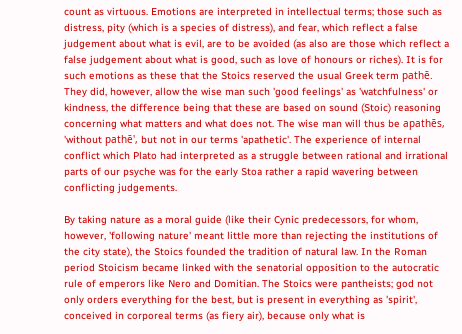count as virtuous. Emotions are interpreted in intellectual terms; those such as distress, pity (which is a species of distress), and fear, which reflect a false judgement about what is evil, are to be avoided (as also are those which reflect a false judgement about what is good, such as love of honours or riches). It is for such emotions as these that the Stoics reserved the usual Greek term pathē. They did, however, allow the wise man such 'good feelings' as 'watchfulness' or kindness, the difference being that these are based on sound (Stoic) reasoning concerning what matters and what does not. The wise man will thus be apathēs, 'without pathē', but not in our terms 'apathetic'. The experience of internal conflict which Plato had interpreted as a struggle between rational and irrational parts of our psyche was for the early Stoa rather a rapid wavering between conflicting judgements.

By taking nature as a moral guide (like their Cynic predecessors, for whom, however, 'following nature' meant little more than rejecting the institutions of the city state), the Stoics founded the tradition of natural law. In the Roman period Stoicism became linked with the senatorial opposition to the autocratic rule of emperors like Nero and Domitian. The Stoics were pantheists; god not only orders everything for the best, but is present in everything as 'spirit', conceived in corporeal terms (as fiery air), because only what is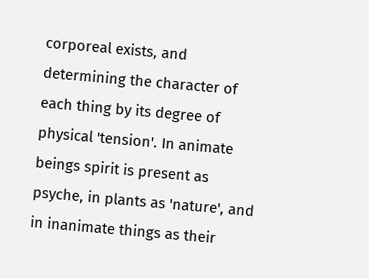corporeal exists, and determining the character of each thing by its degree of physical 'tension'. In animate beings spirit is present as psyche, in plants as 'nature', and in inanimate things as their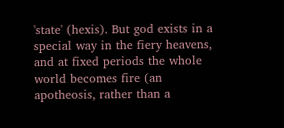'state' (hexis). But god exists in a special way in the fiery heavens, and at fixed periods the whole world becomes fire (an apotheosis, rather than a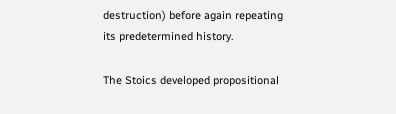destruction) before again repeating its predetermined history.

The Stoics developed propositional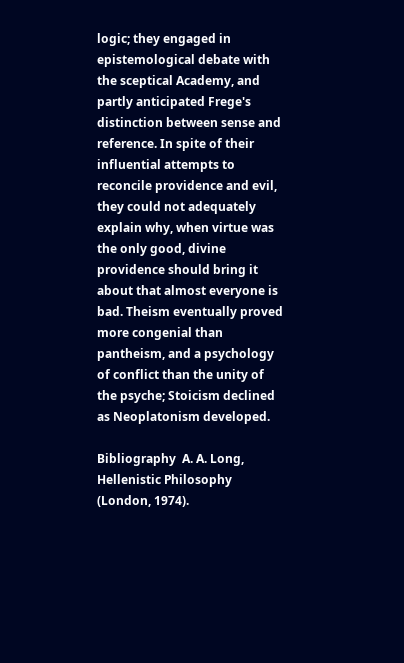logic; they engaged in epistemological debate with the sceptical Academy, and partly anticipated Frege's distinction between sense and reference. In spite of their influential attempts to reconcile providence and evil, they could not adequately explain why, when virtue was the only good, divine providence should bring it about that almost everyone is bad. Theism eventually proved more congenial than pantheism, and a psychology of conflict than the unity of the psyche; Stoicism declined as Neoplatonism developed.

Bibliography  A. A. Long, Hellenistic Philosophy (London, 1974).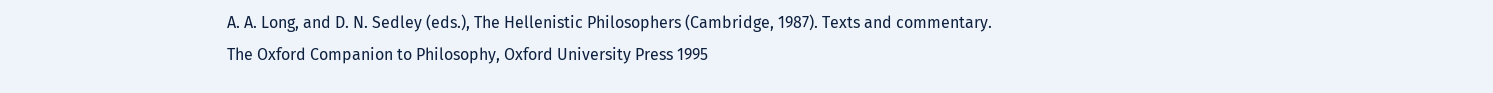A. A. Long, and D. N. Sedley (eds.), The Hellenistic Philosophers (Cambridge, 1987). Texts and commentary.
The Oxford Companion to Philosophy, Oxford University Press 1995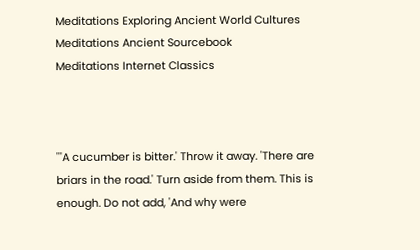Meditations Exploring Ancient World Cultures
Meditations Ancient Sourcebook
Meditations Internet Classics



'''A cucumber is bitter.' Throw it away. 'There are briars in the road.' Turn aside from them. This is enough. Do not add, 'And why were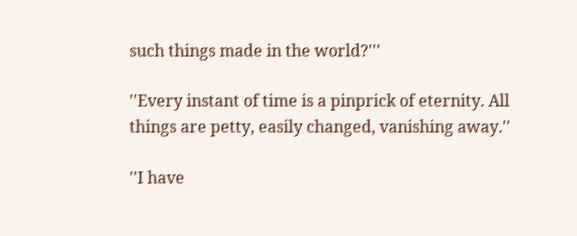such things made in the world?'''

''Every instant of time is a pinprick of eternity. All things are petty, easily changed, vanishing away.''

''I have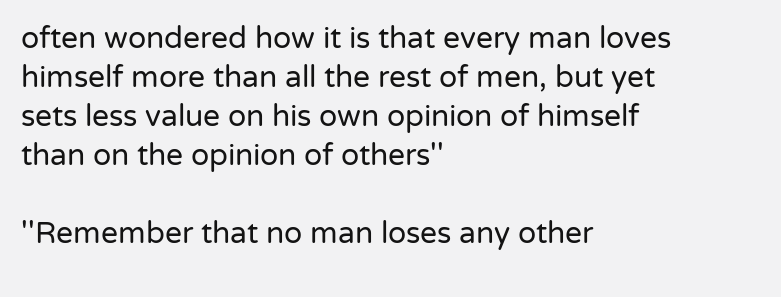often wondered how it is that every man loves himself more than all the rest of men, but yet sets less value on his own opinion of himself than on the opinion of others''

''Remember that no man loses any other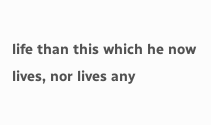life than this which he now lives, nor lives any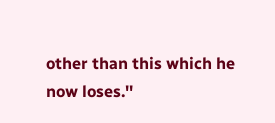other than this which he now loses.''